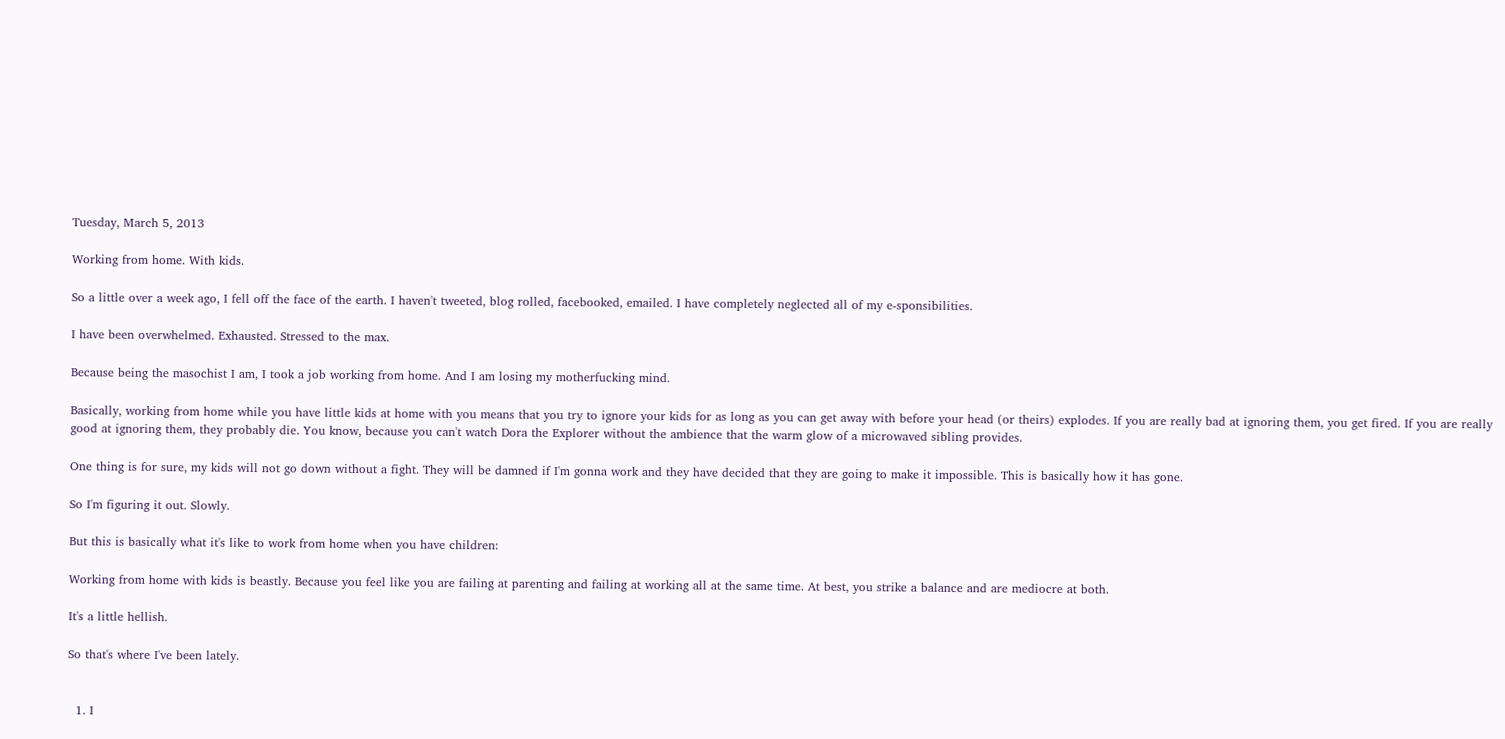Tuesday, March 5, 2013

Working from home. With kids.

So a little over a week ago, I fell off the face of the earth. I haven't tweeted, blog rolled, facebooked, emailed. I have completely neglected all of my e-sponsibilities.

I have been overwhelmed. Exhausted. Stressed to the max.

Because being the masochist I am, I took a job working from home. And I am losing my motherfucking mind.

Basically, working from home while you have little kids at home with you means that you try to ignore your kids for as long as you can get away with before your head (or theirs) explodes. If you are really bad at ignoring them, you get fired. If you are really good at ignoring them, they probably die. You know, because you can't watch Dora the Explorer without the ambience that the warm glow of a microwaved sibling provides.

One thing is for sure, my kids will not go down without a fight. They will be damned if I'm gonna work and they have decided that they are going to make it impossible. This is basically how it has gone.

So I'm figuring it out. Slowly.

But this is basically what it's like to work from home when you have children:

Working from home with kids is beastly. Because you feel like you are failing at parenting and failing at working all at the same time. At best, you strike a balance and are mediocre at both.

It's a little hellish.

So that's where I've been lately.


  1. I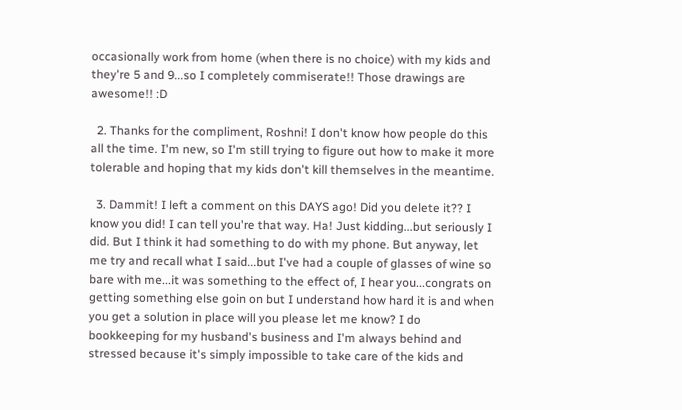occasionally work from home (when there is no choice) with my kids and they're 5 and 9...so I completely commiserate!! Those drawings are awesome!! :D

  2. Thanks for the compliment, Roshni! I don't know how people do this all the time. I'm new, so I'm still trying to figure out how to make it more tolerable and hoping that my kids don't kill themselves in the meantime.

  3. Dammit! I left a comment on this DAYS ago! Did you delete it?? I know you did! I can tell you're that way. Ha! Just kidding...but seriously I did. But I think it had something to do with my phone. But anyway, let me try and recall what I said...but I've had a couple of glasses of wine so bare with me...it was something to the effect of, I hear you...congrats on getting something else goin on but I understand how hard it is and when you get a solution in place will you please let me know? I do bookkeeping for my husband's business and I'm always behind and stressed because it's simply impossible to take care of the kids and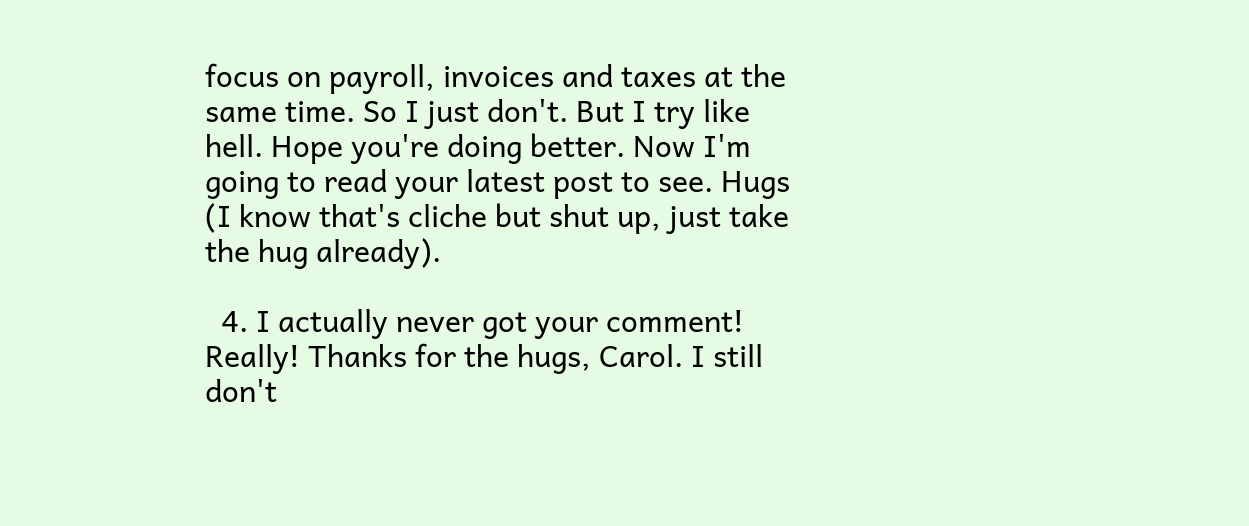focus on payroll, invoices and taxes at the same time. So I just don't. But I try like hell. Hope you're doing better. Now I'm going to read your latest post to see. Hugs (I know that's cliche but shut up, just take the hug already).

  4. I actually never got your comment! Really! Thanks for the hugs, Carol. I still don't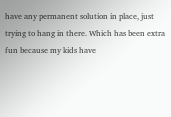have any permanent solution in place, just trying to hang in there. Which has been extra fun because my kids have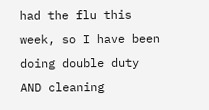had the flu this week, so I have been doing double duty AND cleaning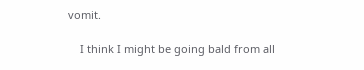vomit.

    I think I might be going bald from all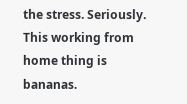the stress. Seriously. This working from home thing is bananas.